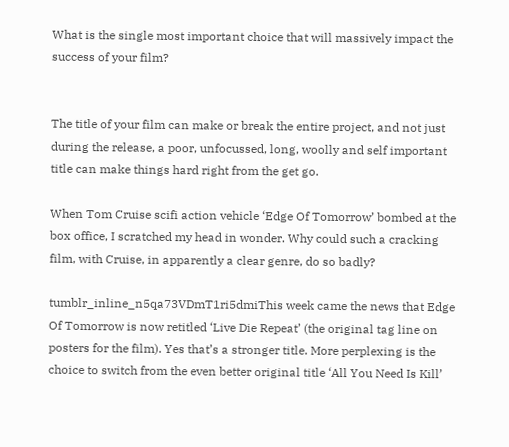What is the single most important choice that will massively impact the success of your film?


The title of your film can make or break the entire project, and not just during the release, a poor, unfocussed, long, woolly and self important title can make things hard right from the get go.

When Tom Cruise scifi action vehicle ‘Edge Of Tomorrow’ bombed at the box office, I scratched my head in wonder. Why could such a cracking film, with Cruise, in apparently a clear genre, do so badly?

tumblr_inline_n5qa73VDmT1ri5dmiThis week came the news that Edge Of Tomorrow is now retitled ‘Live Die Repeat’ (the original tag line on posters for the film). Yes that’s a stronger title. More perplexing is the choice to switch from the even better original title ‘All You Need Is Kill’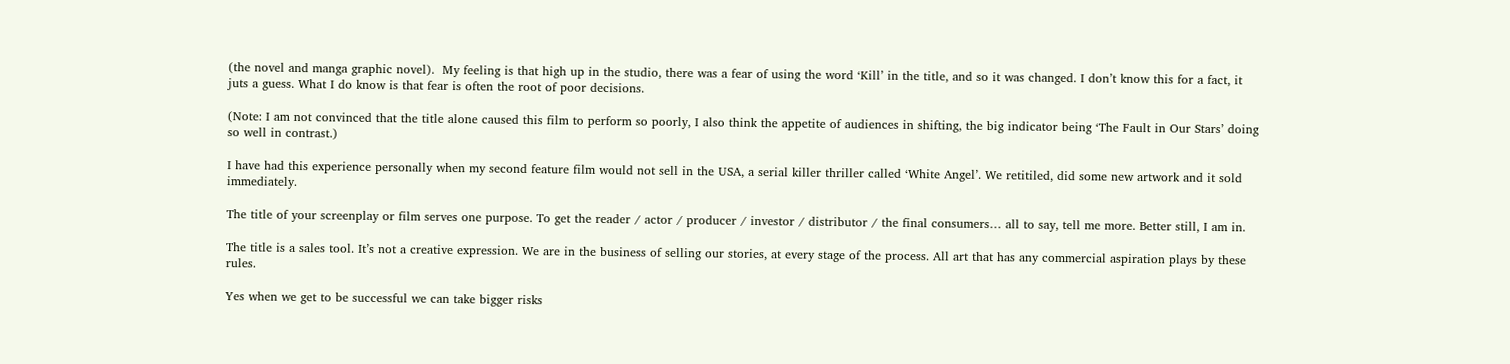(the novel and manga graphic novel).  My feeling is that high up in the studio, there was a fear of using the word ‘Kill’ in the title, and so it was changed. I don’t know this for a fact, it juts a guess. What I do know is that fear is often the root of poor decisions.

(Note: I am not convinced that the title alone caused this film to perform so poorly, I also think the appetite of audiences in shifting, the big indicator being ‘The Fault in Our Stars’ doing so well in contrast.)

I have had this experience personally when my second feature film would not sell in the USA, a serial killer thriller called ‘White Angel’. We retitiled, did some new artwork and it sold immediately.

The title of your screenplay or film serves one purpose. To get the reader / actor / producer / investor / distributor / the final consumers… all to say, tell me more. Better still, I am in.

The title is a sales tool. It’s not a creative expression. We are in the business of selling our stories, at every stage of the process. All art that has any commercial aspiration plays by these rules.

Yes when we get to be successful we can take bigger risks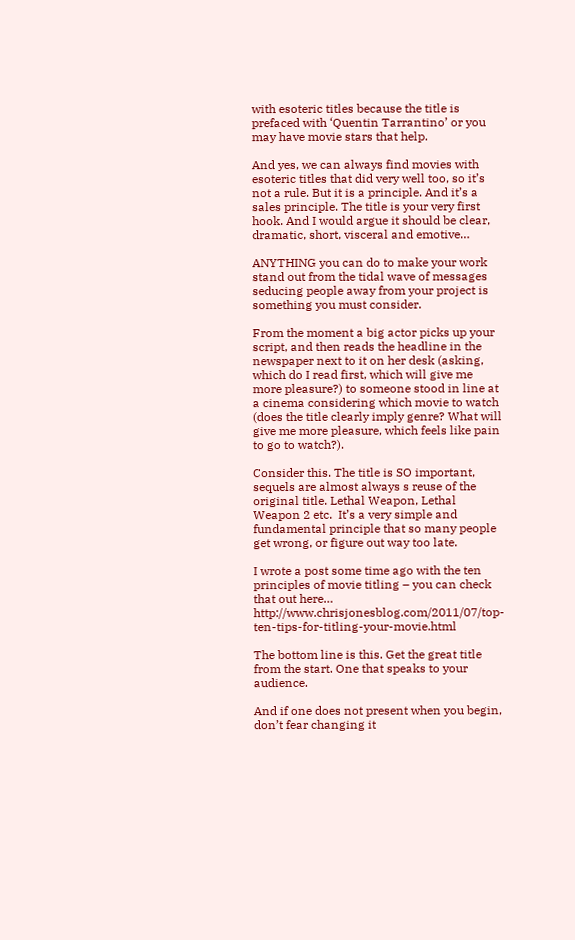with esoteric titles because the title is prefaced with ‘Quentin Tarrantino’ or you may have movie stars that help.

And yes, we can always find movies with esoteric titles that did very well too, so it’s not a rule. But it is a principle. And it’s a sales principle. The title is your very first hook. And I would argue it should be clear, dramatic, short, visceral and emotive…

ANYTHING you can do to make your work stand out from the tidal wave of messages seducing people away from your project is something you must consider.

From the moment a big actor picks up your script, and then reads the headline in the newspaper next to it on her desk (asking, which do I read first, which will give me more pleasure?) to someone stood in line at a cinema considering which movie to watch (does the title clearly imply genre? What will give me more pleasure, which feels like pain to go to watch?).

Consider this. The title is SO important, sequels are almost always s reuse of the original title. Lethal Weapon, Lethal Weapon 2 etc.  It’s a very simple and fundamental principle that so many people get wrong, or figure out way too late.

I wrote a post some time ago with the ten principles of movie titling – you can check that out here… http://www.chrisjonesblog.com/2011/07/top-ten-tips-for-titling-your-movie.html

The bottom line is this. Get the great title from the start. One that speaks to your audience.

And if one does not present when you begin, don’t fear changing it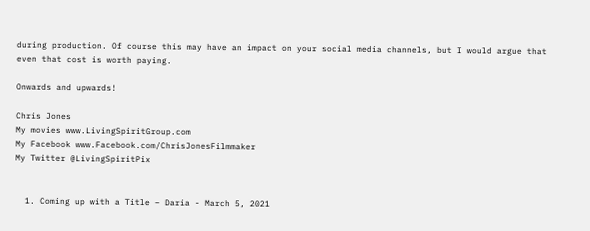during production. Of course this may have an impact on your social media channels, but I would argue that even that cost is worth paying.

Onwards and upwards!

Chris Jones
My movies www.LivingSpiritGroup.com
My Facebook www.Facebook.com/ChrisJonesFilmmaker
My Twitter @LivingSpiritPix


  1. Coming up with a Title – Daria - March 5, 2021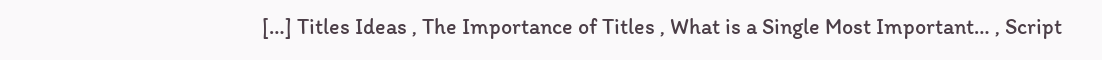[…] Titles Ideas , The Importance of Titles , What is a Single Most Important… , Script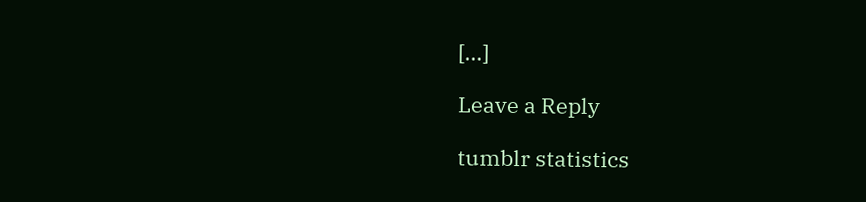[…]

Leave a Reply

tumblr statistics